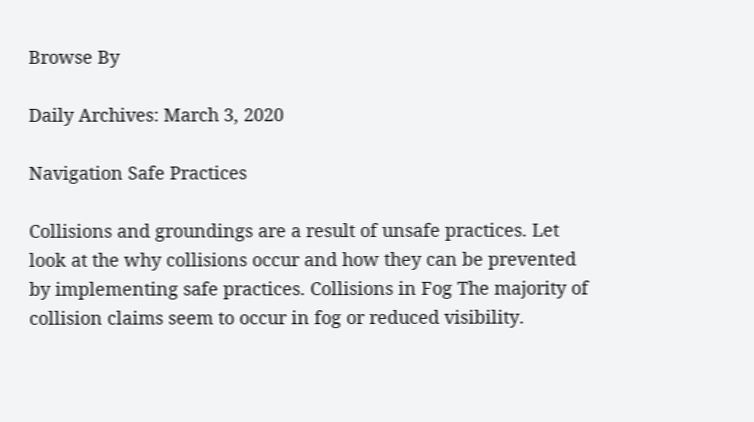Browse By

Daily Archives: March 3, 2020

Navigation Safe Practices

Collisions and groundings are a result of unsafe practices. Let look at the why collisions occur and how they can be prevented by implementing safe practices. Collisions in Fog The majority of collision claims seem to occur in fog or reduced visibility.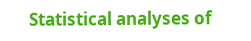Statistical analyses of